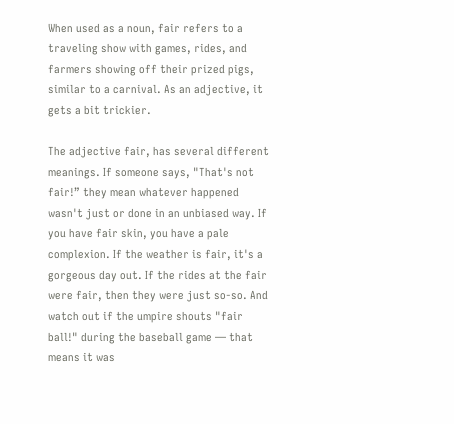When used as a noun, fair refers to a traveling show with games, rides, and farmers showing off their prized pigs, similar to a carnival. As an adjective, it gets a bit trickier.

The adjective fair, has several different meanings. If someone says, "That's not fair!” they mean whatever happened wasn't just or done in an unbiased way. If you have fair skin, you have a pale complexion. If the weather is fair, it's a gorgeous day out. If the rides at the fair were fair, then they were just so-so. And watch out if the umpire shouts "fair ball!" during the baseball game — that means it was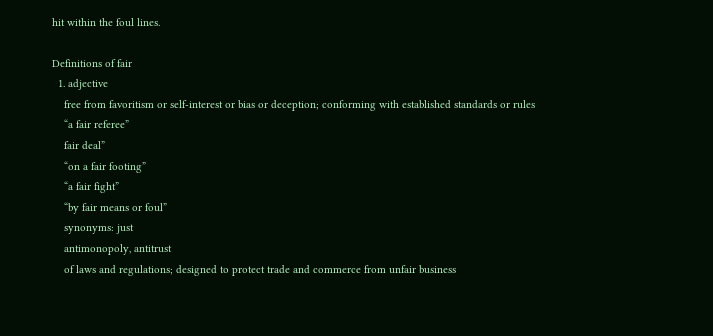hit within the foul lines.

Definitions of fair
  1. adjective
    free from favoritism or self-interest or bias or deception; conforming with established standards or rules
    “a fair referee”
    fair deal”
    “on a fair footing”
    “a fair fight”
    “by fair means or foul”
    synonyms: just
    antimonopoly, antitrust
    of laws and regulations; designed to protect trade and commerce from unfair business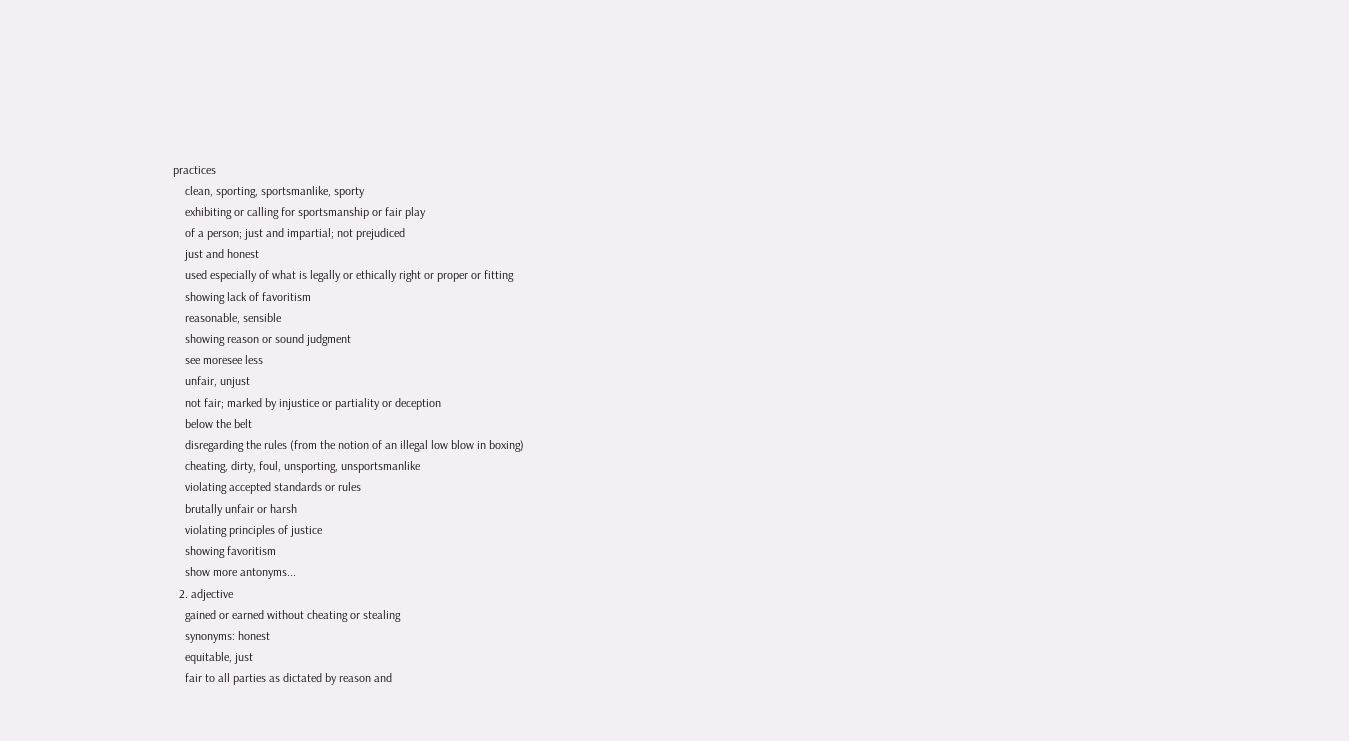practices
    clean, sporting, sportsmanlike, sporty
    exhibiting or calling for sportsmanship or fair play
    of a person; just and impartial; not prejudiced
    just and honest
    used especially of what is legally or ethically right or proper or fitting
    showing lack of favoritism
    reasonable, sensible
    showing reason or sound judgment
    see moresee less
    unfair, unjust
    not fair; marked by injustice or partiality or deception
    below the belt
    disregarding the rules (from the notion of an illegal low blow in boxing)
    cheating, dirty, foul, unsporting, unsportsmanlike
    violating accepted standards or rules
    brutally unfair or harsh
    violating principles of justice
    showing favoritism
    show more antonyms...
  2. adjective
    gained or earned without cheating or stealing
    synonyms: honest
    equitable, just
    fair to all parties as dictated by reason and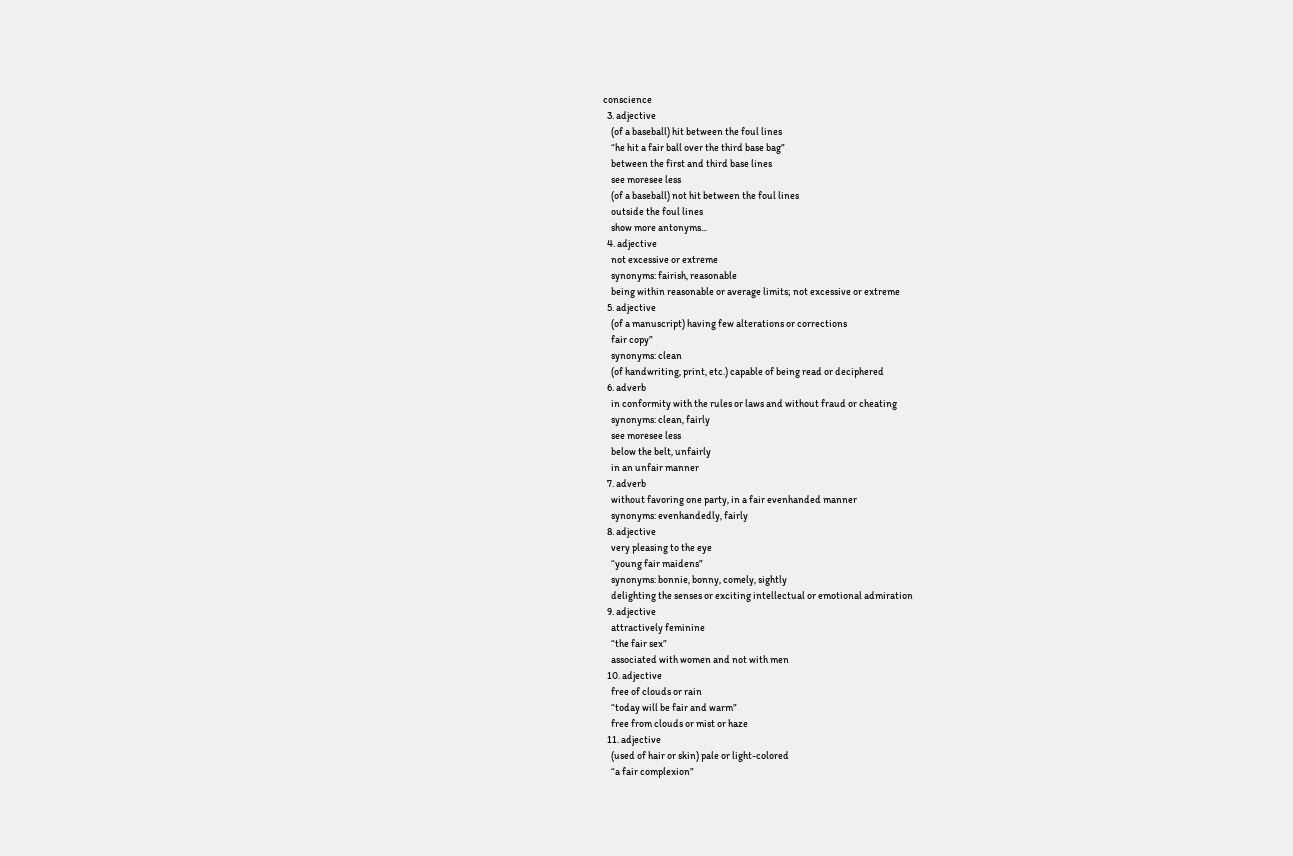conscience
  3. adjective
    (of a baseball) hit between the foul lines
    “he hit a fair ball over the third base bag”
    between the first and third base lines
    see moresee less
    (of a baseball) not hit between the foul lines
    outside the foul lines
    show more antonyms...
  4. adjective
    not excessive or extreme
    synonyms: fairish, reasonable
    being within reasonable or average limits; not excessive or extreme
  5. adjective
    (of a manuscript) having few alterations or corrections
    fair copy”
    synonyms: clean
    (of handwriting, print, etc.) capable of being read or deciphered
  6. adverb
    in conformity with the rules or laws and without fraud or cheating
    synonyms: clean, fairly
    see moresee less
    below the belt, unfairly
    in an unfair manner
  7. adverb
    without favoring one party, in a fair evenhanded manner
    synonyms: evenhandedly, fairly
  8. adjective
    very pleasing to the eye
    “young fair maidens”
    synonyms: bonnie, bonny, comely, sightly
    delighting the senses or exciting intellectual or emotional admiration
  9. adjective
    attractively feminine
    “the fair sex”
    associated with women and not with men
  10. adjective
    free of clouds or rain
    “today will be fair and warm”
    free from clouds or mist or haze
  11. adjective
    (used of hair or skin) pale or light-colored
    “a fair complexion”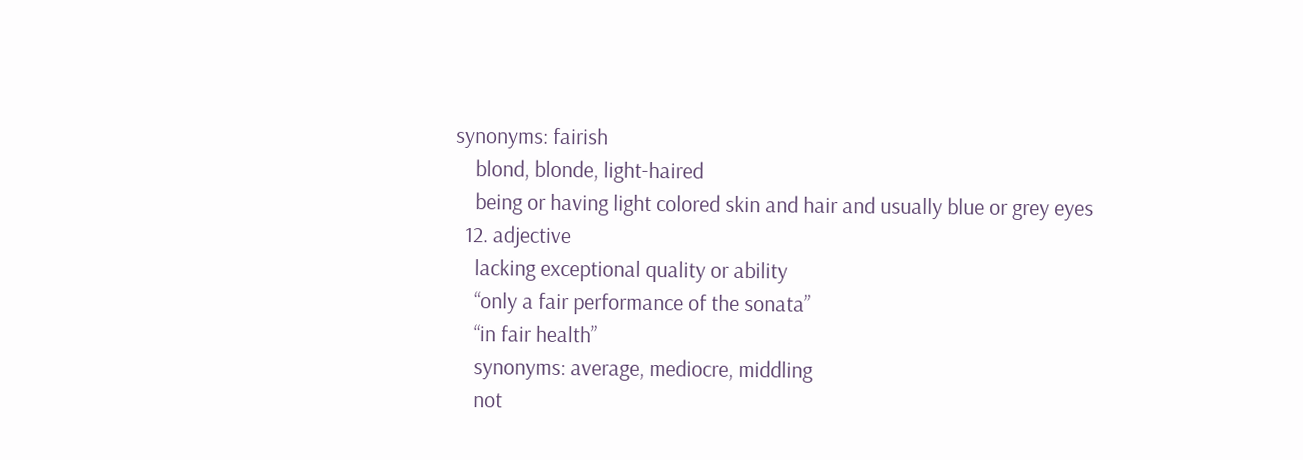synonyms: fairish
    blond, blonde, light-haired
    being or having light colored skin and hair and usually blue or grey eyes
  12. adjective
    lacking exceptional quality or ability
    “only a fair performance of the sonata”
    “in fair health”
    synonyms: average, mediocre, middling
    not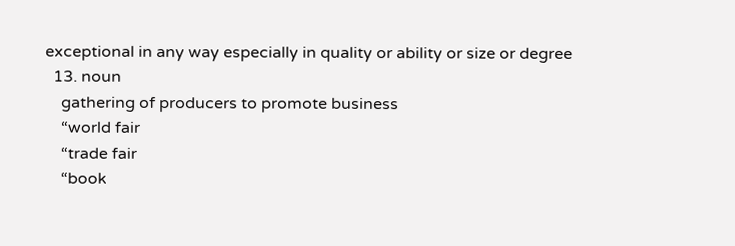exceptional in any way especially in quality or ability or size or degree
  13. noun
    gathering of producers to promote business
    “world fair
    “trade fair
    “book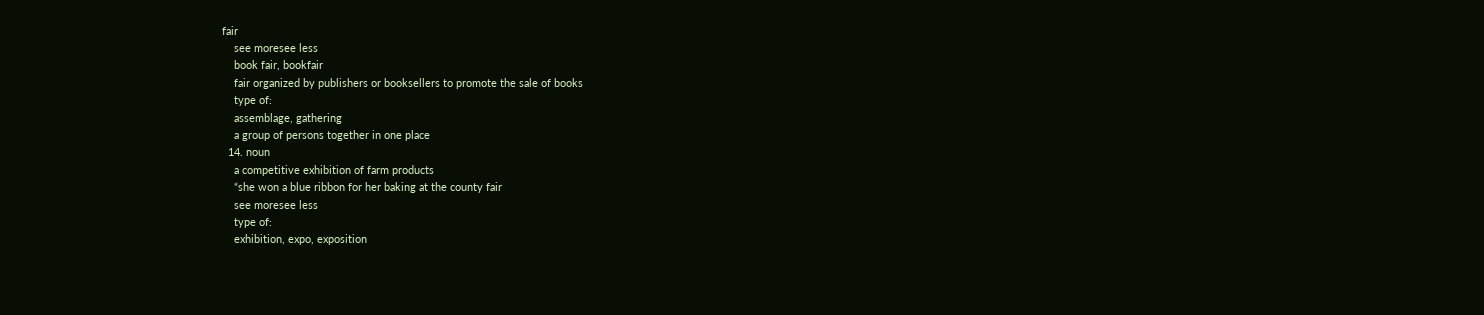fair
    see moresee less
    book fair, bookfair
    fair organized by publishers or booksellers to promote the sale of books
    type of:
    assemblage, gathering
    a group of persons together in one place
  14. noun
    a competitive exhibition of farm products
    “she won a blue ribbon for her baking at the county fair
    see moresee less
    type of:
    exhibition, expo, exposition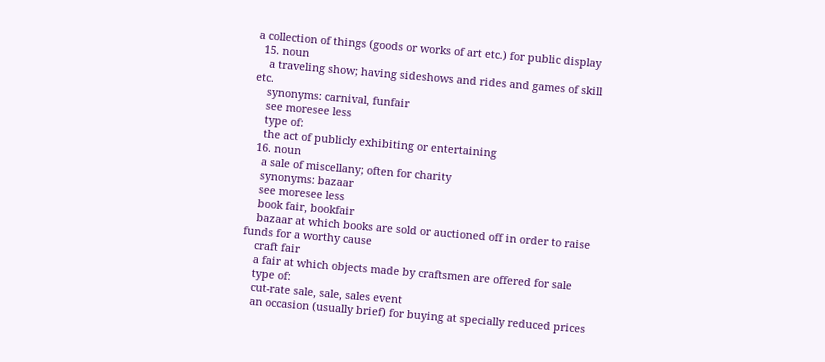a collection of things (goods or works of art etc.) for public display
  15. noun
    a traveling show; having sideshows and rides and games of skill etc.
    synonyms: carnival, funfair
    see moresee less
    type of:
    the act of publicly exhibiting or entertaining
  16. noun
    a sale of miscellany; often for charity
    synonyms: bazaar
    see moresee less
    book fair, bookfair
    bazaar at which books are sold or auctioned off in order to raise funds for a worthy cause
    craft fair
    a fair at which objects made by craftsmen are offered for sale
    type of:
    cut-rate sale, sale, sales event
    an occasion (usually brief) for buying at specially reduced prices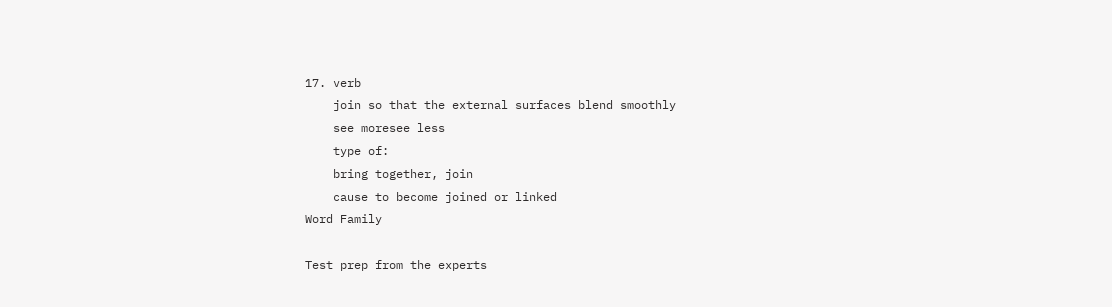17. verb
    join so that the external surfaces blend smoothly
    see moresee less
    type of:
    bring together, join
    cause to become joined or linked
Word Family

Test prep from the experts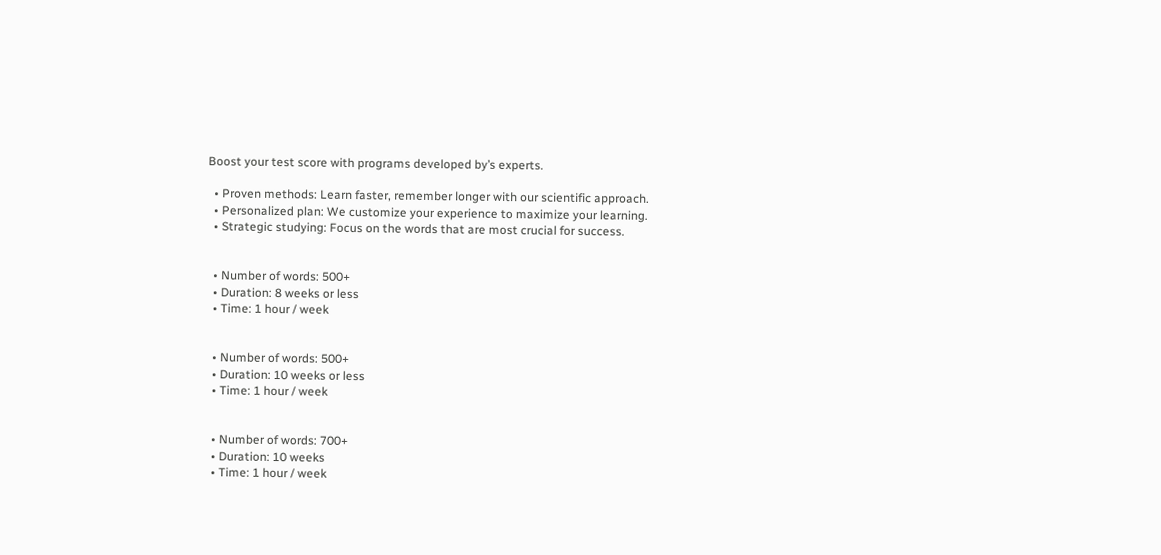Boost your test score with programs developed by’s experts.

  • Proven methods: Learn faster, remember longer with our scientific approach.
  • Personalized plan: We customize your experience to maximize your learning.
  • Strategic studying: Focus on the words that are most crucial for success.


  • Number of words: 500+
  • Duration: 8 weeks or less
  • Time: 1 hour / week


  • Number of words: 500+
  • Duration: 10 weeks or less
  • Time: 1 hour / week


  • Number of words: 700+
  • Duration: 10 weeks
  • Time: 1 hour / week